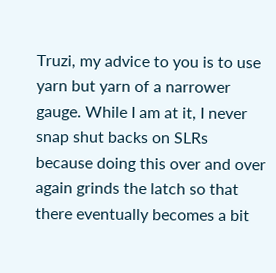Truzi, my advice to you is to use yarn but yarn of a narrower gauge. While I am at it, I never snap shut backs on SLRs because doing this over and over again grinds the latch so that there eventually becomes a bit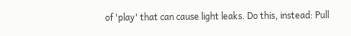of 'play' that can cause light leaks. Do this, instead: Pull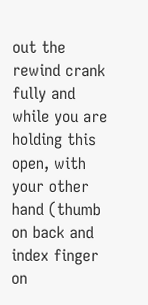out the rewind crank fully and while you are holding this open, with your other hand (thumb on back and index finger on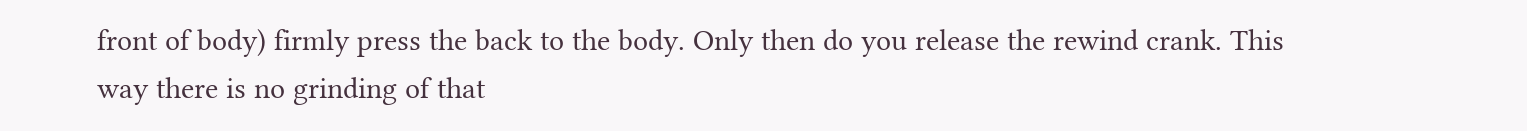front of body) firmly press the back to the body. Only then do you release the rewind crank. This way there is no grinding of that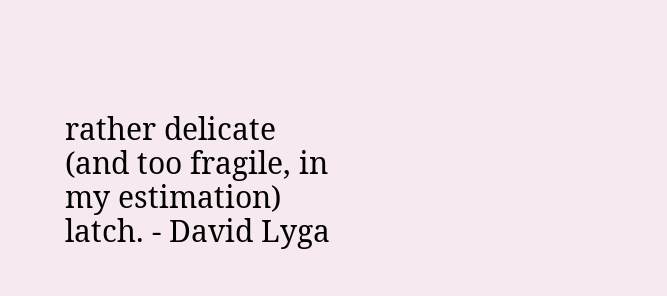rather delicate (and too fragile, in my estimation) latch. - David Lyga